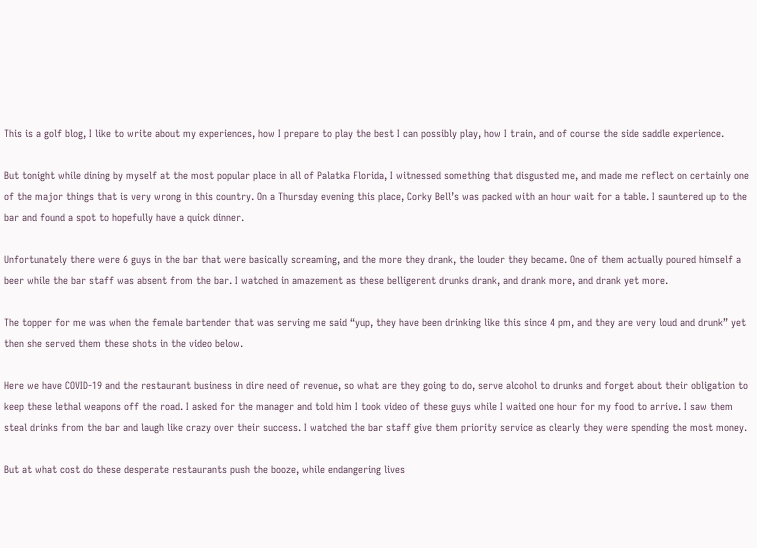This is a golf blog, I like to write about my experiences, how I prepare to play the best I can possibly play, how I train, and of course the side saddle experience.

But tonight while dining by myself at the most popular place in all of Palatka Florida, I witnessed something that disgusted me, and made me reflect on certainly one of the major things that is very wrong in this country. On a Thursday evening this place, Corky Bell’s was packed with an hour wait for a table. I sauntered up to the bar and found a spot to hopefully have a quick dinner.

Unfortunately there were 6 guys in the bar that were basically screaming, and the more they drank, the louder they became. One of them actually poured himself a beer while the bar staff was absent from the bar. I watched in amazement as these belligerent drunks drank, and drank more, and drank yet more.

The topper for me was when the female bartender that was serving me said “yup, they have been drinking like this since 4 pm, and they are very loud and drunk” yet then she served them these shots in the video below.

Here we have COVID-19 and the restaurant business in dire need of revenue, so what are they going to do, serve alcohol to drunks and forget about their obligation to keep these lethal weapons off the road. I asked for the manager and told him I took video of these guys while I waited one hour for my food to arrive. I saw them steal drinks from the bar and laugh like crazy over their success. I watched the bar staff give them priority service as clearly they were spending the most money.

But at what cost do these desperate restaurants push the booze, while endangering lives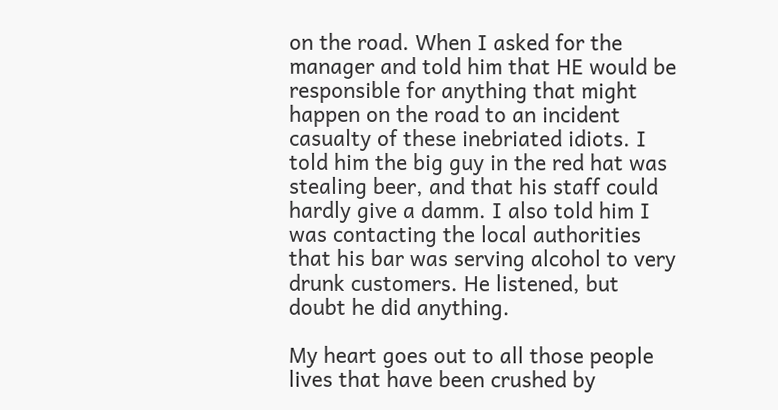on the road. When I asked for the manager and told him that HE would be responsible for anything that might happen on the road to an incident casualty of these inebriated idiots. I told him the big guy in the red hat was stealing beer, and that his staff could hardly give a damm. I also told him I was contacting the local authorities that his bar was serving alcohol to very drunk customers. He listened, but doubt he did anything.

My heart goes out to all those people lives that have been crushed by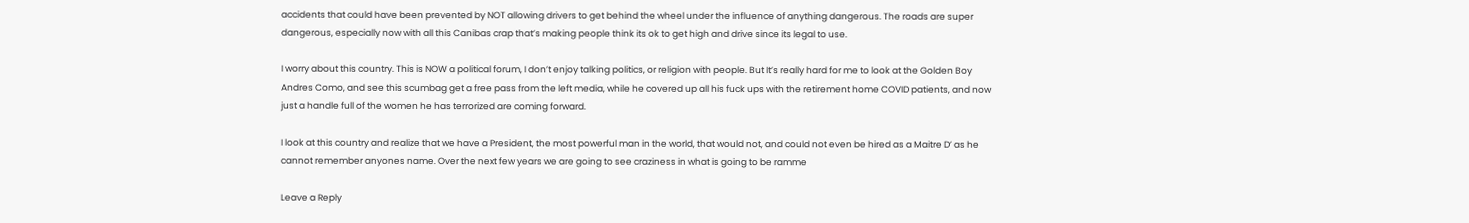accidents that could have been prevented by NOT allowing drivers to get behind the wheel under the influence of anything dangerous. The roads are super dangerous, especially now with all this Canibas crap that’s making people think its ok to get high and drive since its legal to use.

I worry about this country. This is NOW a political forum, I don’t enjoy talking politics, or religion with people. But It’s really hard for me to look at the Golden Boy Andres Como, and see this scumbag get a free pass from the left media, while he covered up all his fuck ups with the retirement home COVID patients, and now just a handle full of the women he has terrorized are coming forward.

I look at this country and realize that we have a President, the most powerful man in the world, that would not, and could not even be hired as a Maitre D’ as he cannot remember anyones name. Over the next few years we are going to see craziness in what is going to be ramme

Leave a Reply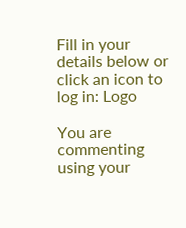Fill in your details below or click an icon to log in: Logo

You are commenting using your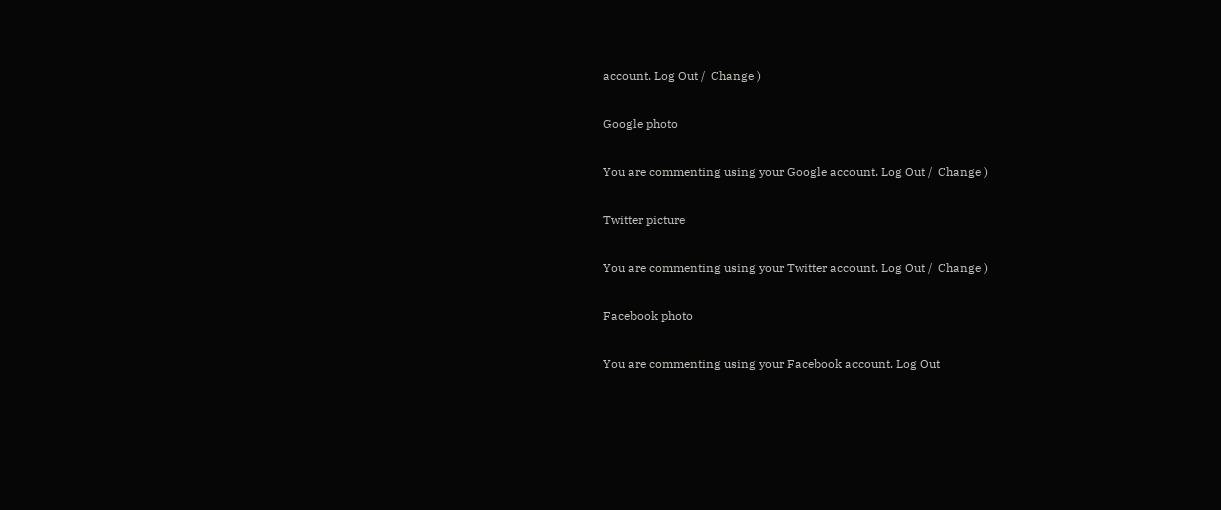account. Log Out /  Change )

Google photo

You are commenting using your Google account. Log Out /  Change )

Twitter picture

You are commenting using your Twitter account. Log Out /  Change )

Facebook photo

You are commenting using your Facebook account. Log Out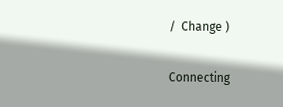/  Change )

Connecting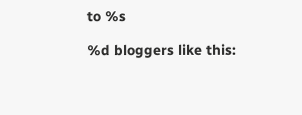to %s

%d bloggers like this: